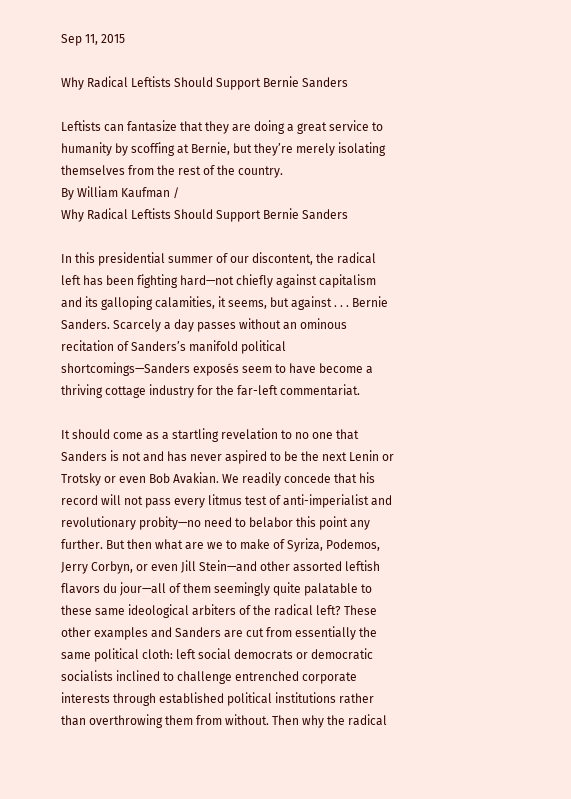Sep 11, 2015

Why Radical Leftists Should Support Bernie Sanders

Leftists can fantasize that they are doing a great service to humanity by scoffing at Bernie, but they’re merely isolating themselves from the rest of the country.
By William Kaufman /
Why Radical Leftists Should Support Bernie Sanders

In this presidential summer of our discontent, the radical left has been fighting hard—not chiefly against capitalism and its galloping calamities, it seems, but against . . . Bernie Sanders. Scarcely a day passes without an ominous recitation of Sanders’s manifold political shortcomings—Sanders exposés seem to have become a thriving cottage industry for the far-left commentariat.

It should come as a startling revelation to no one that Sanders is not and has never aspired to be the next Lenin or Trotsky or even Bob Avakian. We readily concede that his record will not pass every litmus test of anti-imperialist and revolutionary probity—no need to belabor this point any further. But then what are we to make of Syriza, Podemos, Jerry Corbyn, or even Jill Stein—and other assorted leftish flavors du jour—all of them seemingly quite palatable to these same ideological arbiters of the radical left? These other examples and Sanders are cut from essentially the same political cloth: left social democrats or democratic socialists inclined to challenge entrenched corporate interests through established political institutions rather than overthrowing them from without. Then why the radical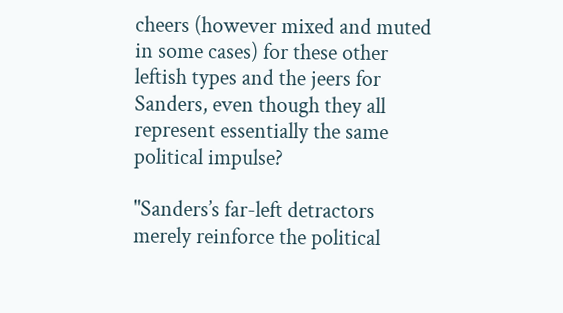cheers (however mixed and muted in some cases) for these other leftish types and the jeers for Sanders, even though they all represent essentially the same political impulse?

"Sanders’s far-left detractors merely reinforce the political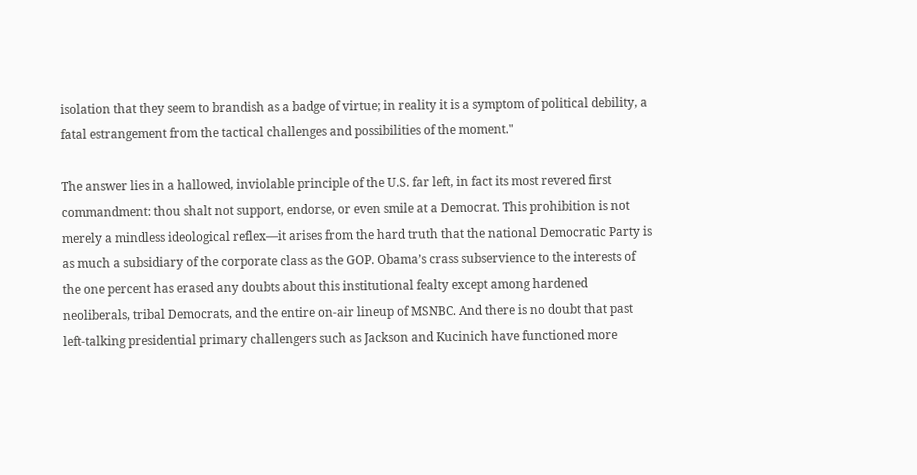isolation that they seem to brandish as a badge of virtue; in reality it is a symptom of political debility, a fatal estrangement from the tactical challenges and possibilities of the moment."

The answer lies in a hallowed, inviolable principle of the U.S. far left, in fact its most revered first commandment: thou shalt not support, endorse, or even smile at a Democrat. This prohibition is not merely a mindless ideological reflex—it arises from the hard truth that the national Democratic Party is as much a subsidiary of the corporate class as the GOP. Obama’s crass subservience to the interests of the one percent has erased any doubts about this institutional fealty except among hardened neoliberals, tribal Democrats, and the entire on-air lineup of MSNBC. And there is no doubt that past left-talking presidential primary challengers such as Jackson and Kucinich have functioned more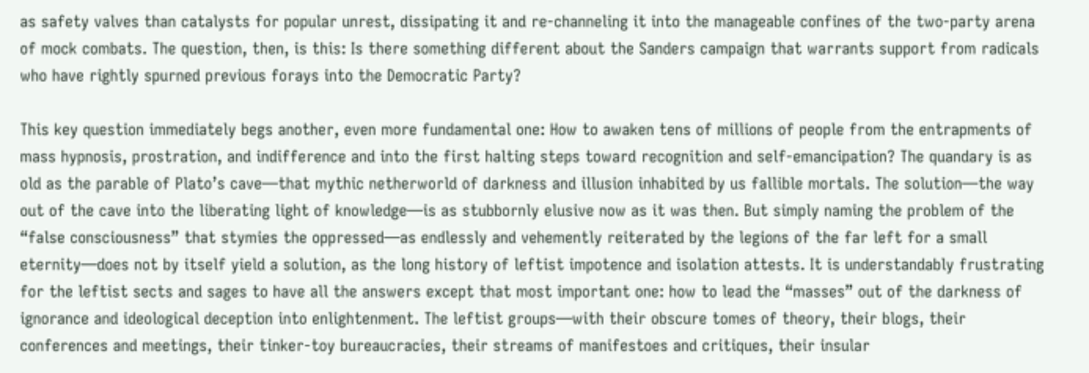as safety valves than catalysts for popular unrest, dissipating it and re-channeling it into the manageable confines of the two-party arena of mock combats. The question, then, is this: Is there something different about the Sanders campaign that warrants support from radicals who have rightly spurned previous forays into the Democratic Party?

This key question immediately begs another, even more fundamental one: How to awaken tens of millions of people from the entrapments of mass hypnosis, prostration, and indifference and into the first halting steps toward recognition and self-emancipation? The quandary is as old as the parable of Plato’s cave—that mythic netherworld of darkness and illusion inhabited by us fallible mortals. The solution—the way out of the cave into the liberating light of knowledge—is as stubbornly elusive now as it was then. But simply naming the problem of the “false consciousness” that stymies the oppressed—as endlessly and vehemently reiterated by the legions of the far left for a small eternity—does not by itself yield a solution, as the long history of leftist impotence and isolation attests. It is understandably frustrating for the leftist sects and sages to have all the answers except that most important one: how to lead the “masses” out of the darkness of ignorance and ideological deception into enlightenment. The leftist groups—with their obscure tomes of theory, their blogs, their conferences and meetings, their tinker-toy bureaucracies, their streams of manifestoes and critiques, their insular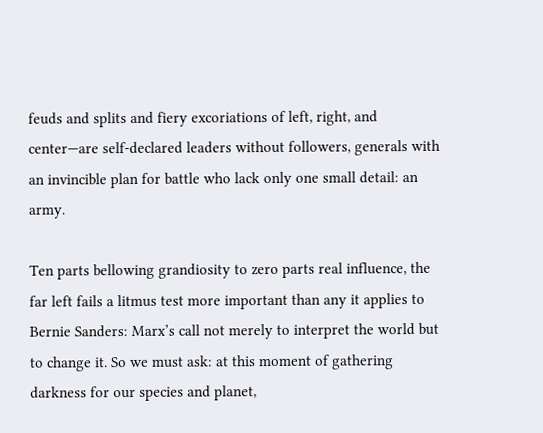feuds and splits and fiery excoriations of left, right, and center—are self-declared leaders without followers, generals with an invincible plan for battle who lack only one small detail: an army.

Ten parts bellowing grandiosity to zero parts real influence, the far left fails a litmus test more important than any it applies to Bernie Sanders: Marx’s call not merely to interpret the world but to change it. So we must ask: at this moment of gathering darkness for our species and planet,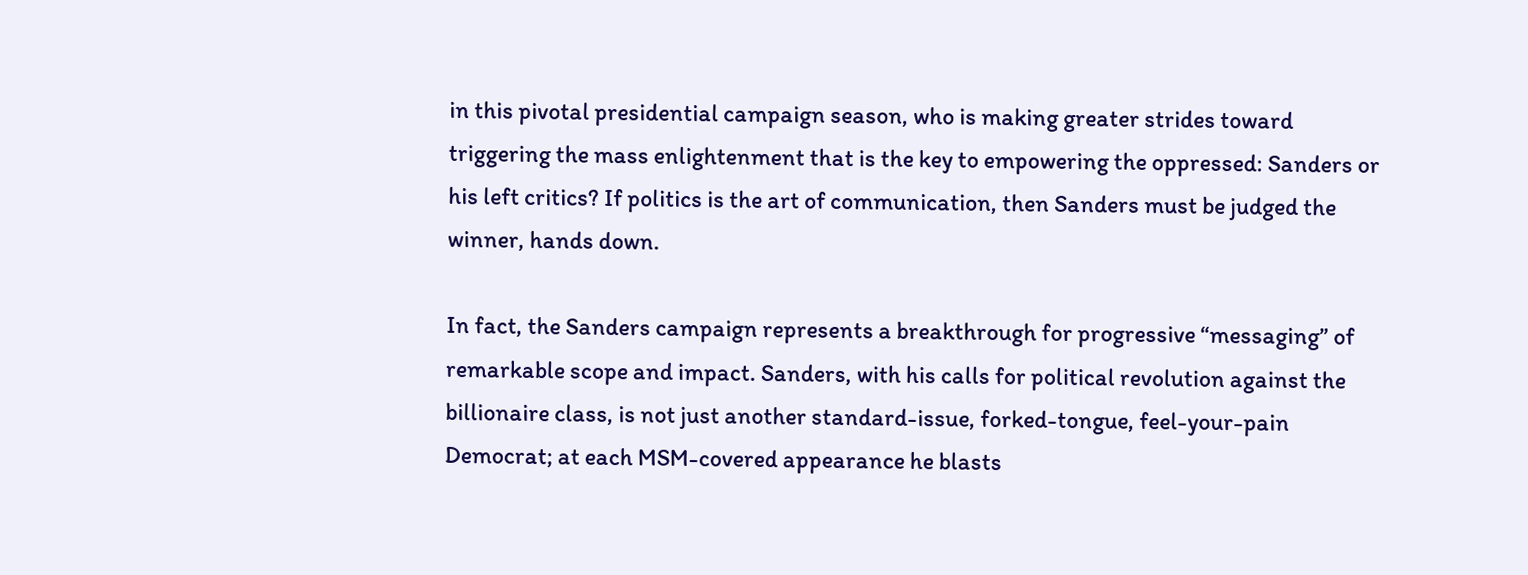in this pivotal presidential campaign season, who is making greater strides toward triggering the mass enlightenment that is the key to empowering the oppressed: Sanders or his left critics? If politics is the art of communication, then Sanders must be judged the winner, hands down.

In fact, the Sanders campaign represents a breakthrough for progressive “messaging” of remarkable scope and impact. Sanders, with his calls for political revolution against the billionaire class, is not just another standard-issue, forked-tongue, feel-your-pain Democrat; at each MSM-covered appearance he blasts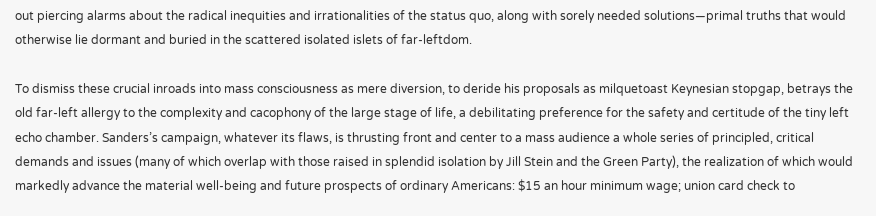out piercing alarms about the radical inequities and irrationalities of the status quo, along with sorely needed solutions—primal truths that would otherwise lie dormant and buried in the scattered isolated islets of far-leftdom.

To dismiss these crucial inroads into mass consciousness as mere diversion, to deride his proposals as milquetoast Keynesian stopgap, betrays the old far-left allergy to the complexity and cacophony of the large stage of life, a debilitating preference for the safety and certitude of the tiny left echo chamber. Sanders’s campaign, whatever its flaws, is thrusting front and center to a mass audience a whole series of principled, critical demands and issues (many of which overlap with those raised in splendid isolation by Jill Stein and the Green Party), the realization of which would markedly advance the material well-being and future prospects of ordinary Americans: $15 an hour minimum wage; union card check to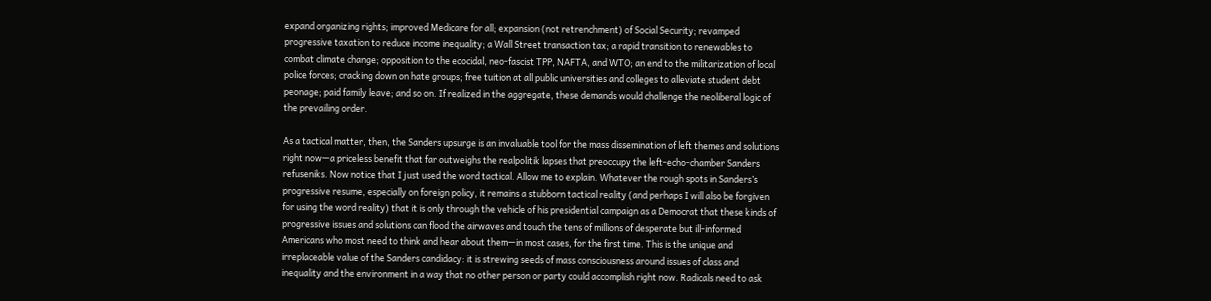expand organizing rights; improved Medicare for all; expansion (not retrenchment) of Social Security; revamped progressive taxation to reduce income inequality; a Wall Street transaction tax; a rapid transition to renewables to combat climate change; opposition to the ecocidal, neo-fascist TPP, NAFTA, and WTO; an end to the militarization of local police forces; cracking down on hate groups; free tuition at all public universities and colleges to alleviate student debt peonage; paid family leave; and so on. If realized in the aggregate, these demands would challenge the neoliberal logic of the prevailing order.

As a tactical matter, then, the Sanders upsurge is an invaluable tool for the mass dissemination of left themes and solutions right now—a priceless benefit that far outweighs the realpolitik lapses that preoccupy the left-echo-chamber Sanders refuseniks. Now notice that I just used the word tactical. Allow me to explain. Whatever the rough spots in Sanders’s progressive resume, especially on foreign policy, it remains a stubborn tactical reality (and perhaps I will also be forgiven for using the word reality) that it is only through the vehicle of his presidential campaign as a Democrat that these kinds of progressive issues and solutions can flood the airwaves and touch the tens of millions of desperate but ill-informed Americans who most need to think and hear about them—in most cases, for the first time. This is the unique and irreplaceable value of the Sanders candidacy: it is strewing seeds of mass consciousness around issues of class and inequality and the environment in a way that no other person or party could accomplish right now. Radicals need to ask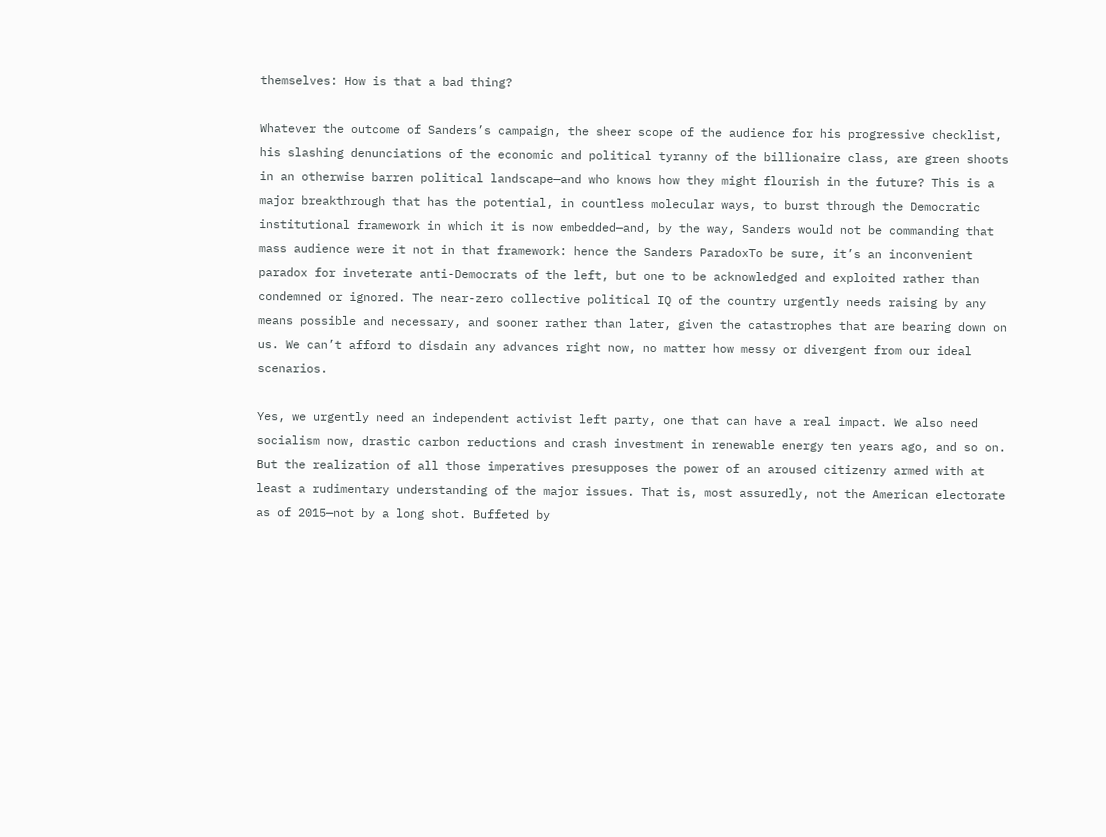themselves: How is that a bad thing?

Whatever the outcome of Sanders’s campaign, the sheer scope of the audience for his progressive checklist, his slashing denunciations of the economic and political tyranny of the billionaire class, are green shoots in an otherwise barren political landscape—and who knows how they might flourish in the future? This is a major breakthrough that has the potential, in countless molecular ways, to burst through the Democratic institutional framework in which it is now embedded—and, by the way, Sanders would not be commanding that mass audience were it not in that framework: hence the Sanders ParadoxTo be sure, it’s an inconvenient paradox for inveterate anti-Democrats of the left, but one to be acknowledged and exploited rather than condemned or ignored. The near-zero collective political IQ of the country urgently needs raising by any means possible and necessary, and sooner rather than later, given the catastrophes that are bearing down on us. We can’t afford to disdain any advances right now, no matter how messy or divergent from our ideal scenarios.

Yes, we urgently need an independent activist left party, one that can have a real impact. We also need socialism now, drastic carbon reductions and crash investment in renewable energy ten years ago, and so on. But the realization of all those imperatives presupposes the power of an aroused citizenry armed with at least a rudimentary understanding of the major issues. That is, most assuredly, not the American electorate as of 2015—not by a long shot. Buffeted by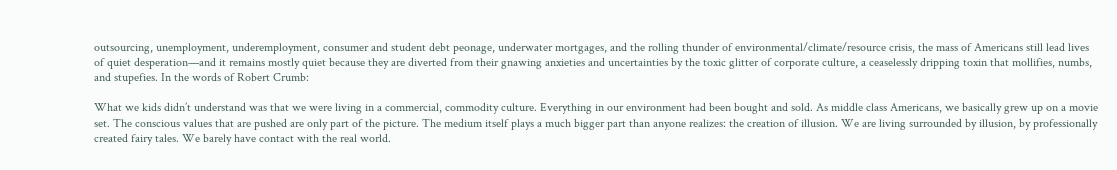outsourcing, unemployment, underemployment, consumer and student debt peonage, underwater mortgages, and the rolling thunder of environmental/climate/resource crisis, the mass of Americans still lead lives of quiet desperation—and it remains mostly quiet because they are diverted from their gnawing anxieties and uncertainties by the toxic glitter of corporate culture, a ceaselessly dripping toxin that mollifies, numbs, and stupefies. In the words of Robert Crumb:

What we kids didn’t understand was that we were living in a commercial, commodity culture. Everything in our environment had been bought and sold. As middle class Americans, we basically grew up on a movie set. The conscious values that are pushed are only part of the picture. The medium itself plays a much bigger part than anyone realizes: the creation of illusion. We are living surrounded by illusion, by professionally created fairy tales. We barely have contact with the real world.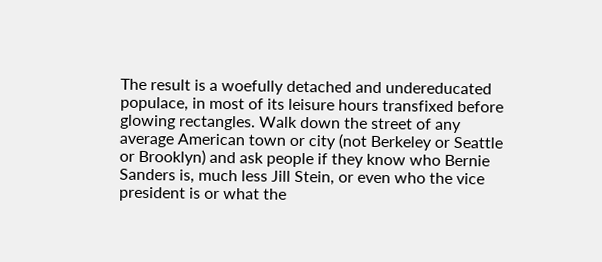The result is a woefully detached and undereducated populace, in most of its leisure hours transfixed before glowing rectangles. Walk down the street of any average American town or city (not Berkeley or Seattle or Brooklyn) and ask people if they know who Bernie Sanders is, much less Jill Stein, or even who the vice president is or what the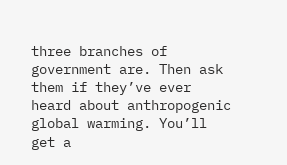three branches of government are. Then ask them if they’ve ever heard about anthropogenic global warming. You’ll get a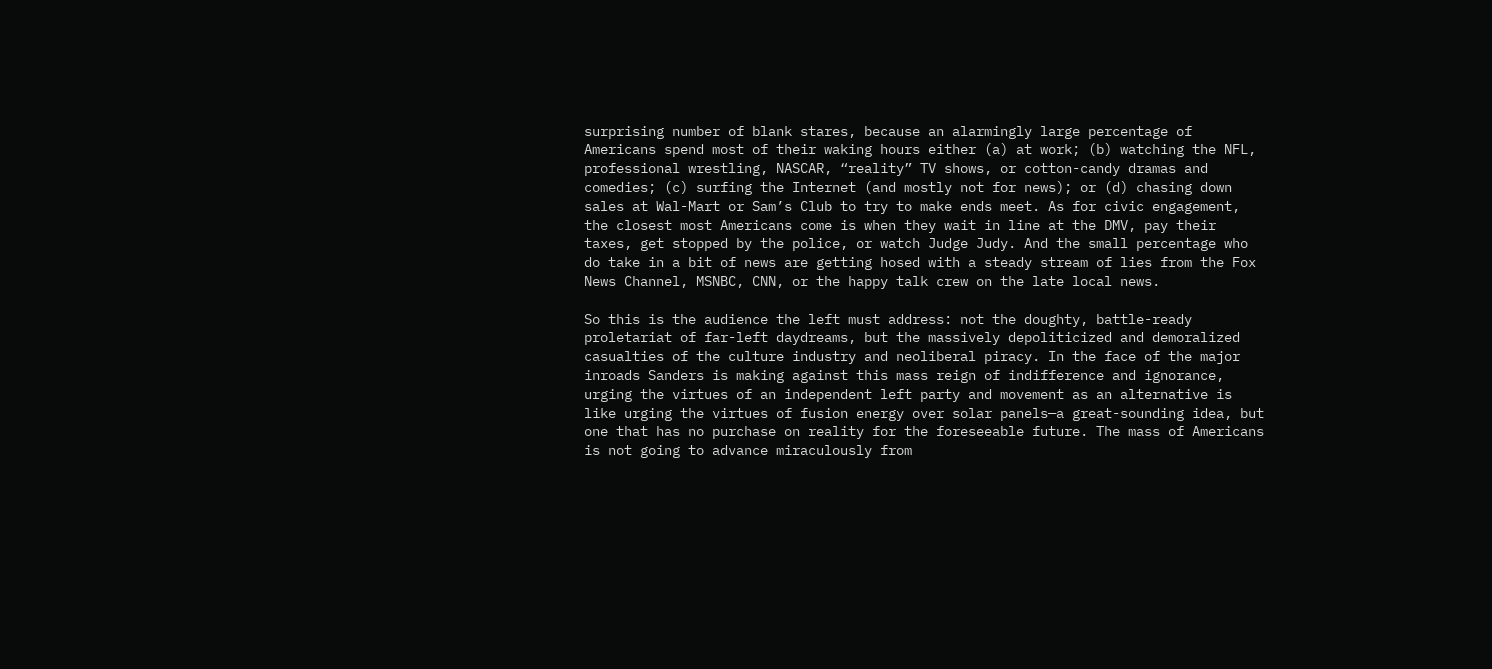surprising number of blank stares, because an alarmingly large percentage of Americans spend most of their waking hours either (a) at work; (b) watching the NFL, professional wrestling, NASCAR, “reality” TV shows, or cotton-candy dramas and comedies; (c) surfing the Internet (and mostly not for news); or (d) chasing down sales at Wal-Mart or Sam’s Club to try to make ends meet. As for civic engagement, the closest most Americans come is when they wait in line at the DMV, pay their taxes, get stopped by the police, or watch Judge Judy. And the small percentage who do take in a bit of news are getting hosed with a steady stream of lies from the Fox News Channel, MSNBC, CNN, or the happy talk crew on the late local news.

So this is the audience the left must address: not the doughty, battle-ready proletariat of far-left daydreams, but the massively depoliticized and demoralized casualties of the culture industry and neoliberal piracy. In the face of the major inroads Sanders is making against this mass reign of indifference and ignorance, urging the virtues of an independent left party and movement as an alternative is like urging the virtues of fusion energy over solar panels—a great-sounding idea, but one that has no purchase on reality for the foreseeable future. The mass of Americans is not going to advance miraculously from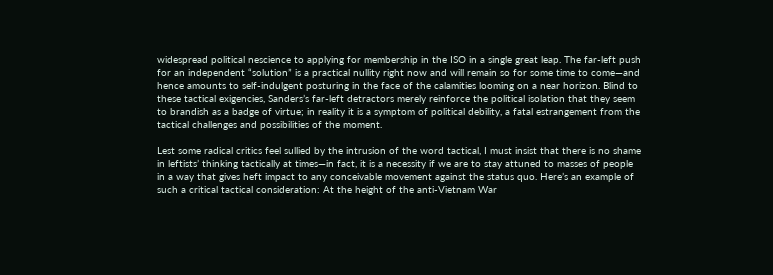widespread political nescience to applying for membership in the ISO in a single great leap. The far-left push for an independent “solution” is a practical nullity right now and will remain so for some time to come—and hence amounts to self-indulgent posturing in the face of the calamities looming on a near horizon. Blind to these tactical exigencies, Sanders’s far-left detractors merely reinforce the political isolation that they seem to brandish as a badge of virtue; in reality it is a symptom of political debility, a fatal estrangement from the tactical challenges and possibilities of the moment.

Lest some radical critics feel sullied by the intrusion of the word tactical, I must insist that there is no shame in leftists’ thinking tactically at times—in fact, it is a necessity if we are to stay attuned to masses of people in a way that gives heft impact to any conceivable movement against the status quo. Here’s an example of such a critical tactical consideration: At the height of the anti-Vietnam War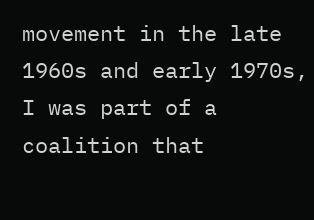movement in the late 1960s and early 1970s, I was part of a coalition that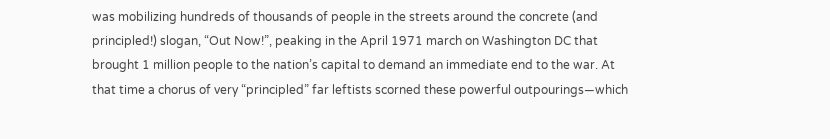was mobilizing hundreds of thousands of people in the streets around the concrete (and principled!) slogan, “Out Now!”, peaking in the April 1971 march on Washington DC that brought 1 million people to the nation’s capital to demand an immediate end to the war. At that time a chorus of very “principled” far leftists scorned these powerful outpourings—which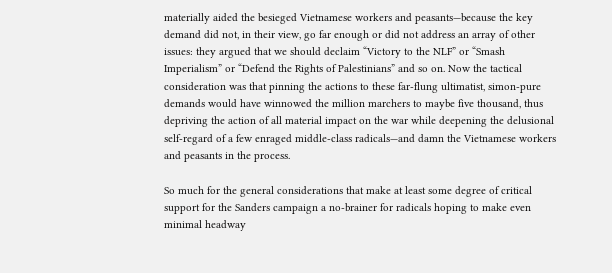materially aided the besieged Vietnamese workers and peasants—because the key demand did not, in their view, go far enough or did not address an array of other issues: they argued that we should declaim “Victory to the NLF” or “Smash Imperialism” or “Defend the Rights of Palestinians” and so on. Now the tactical consideration was that pinning the actions to these far-flung ultimatist, simon-pure demands would have winnowed the million marchers to maybe five thousand, thus depriving the action of all material impact on the war while deepening the delusional self-regard of a few enraged middle-class radicals—and damn the Vietnamese workers and peasants in the process.

So much for the general considerations that make at least some degree of critical support for the Sanders campaign a no-brainer for radicals hoping to make even minimal headway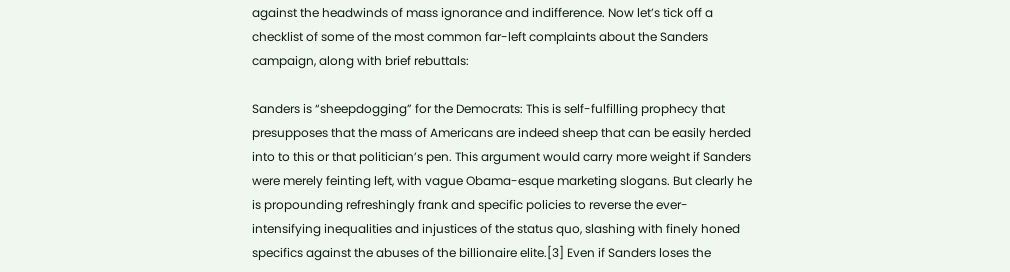against the headwinds of mass ignorance and indifference. Now let’s tick off a checklist of some of the most common far-left complaints about the Sanders campaign, along with brief rebuttals:

Sanders is “sheepdogging” for the Democrats: This is self-fulfilling prophecy that presupposes that the mass of Americans are indeed sheep that can be easily herded into to this or that politician’s pen. This argument would carry more weight if Sanders were merely feinting left, with vague Obama-esque marketing slogans. But clearly he is propounding refreshingly frank and specific policies to reverse the ever-intensifying inequalities and injustices of the status quo, slashing with finely honed specifics against the abuses of the billionaire elite.[3] Even if Sanders loses the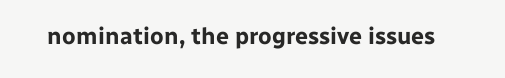nomination, the progressive issues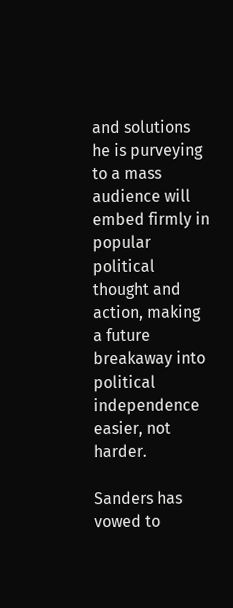and solutions he is purveying to a mass audience will embed firmly in popular political thought and action, making a future breakaway into political independence easier, not harder.

Sanders has vowed to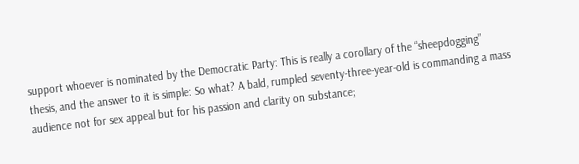support whoever is nominated by the Democratic Party: This is really a corollary of the “sheepdogging” thesis, and the answer to it is simple: So what? A bald, rumpled seventy-three-year-old is commanding a mass audience not for sex appeal but for his passion and clarity on substance;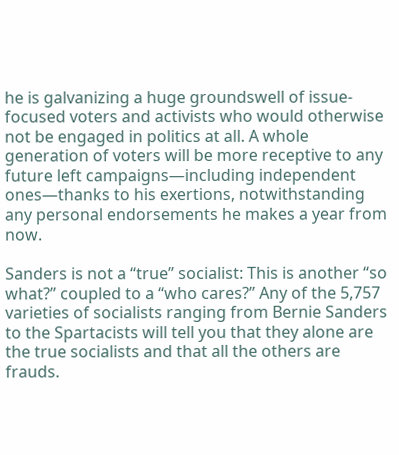he is galvanizing a huge groundswell of issue-focused voters and activists who would otherwise not be engaged in politics at all. A whole generation of voters will be more receptive to any future left campaigns—including independent ones—thanks to his exertions, notwithstanding any personal endorsements he makes a year from now.

Sanders is not a “true” socialist: This is another “so what?” coupled to a “who cares?” Any of the 5,757 varieties of socialists ranging from Bernie Sanders to the Spartacists will tell you that they alone are the true socialists and that all the others are frauds.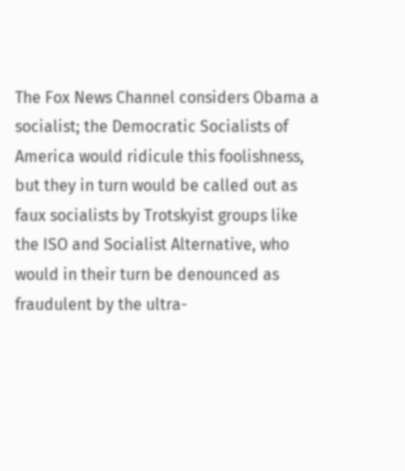The Fox News Channel considers Obama a socialist; the Democratic Socialists of America would ridicule this foolishness, but they in turn would be called out as faux socialists by Trotskyist groups like the ISO and Socialist Alternative, who would in their turn be denounced as fraudulent by the ultra-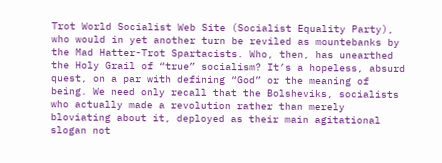Trot World Socialist Web Site (Socialist Equality Party), who would in yet another turn be reviled as mountebanks by the Mad Hatter-Trot Spartacists. Who, then, has unearthed the Holy Grail of “true” socialism? It’s a hopeless, absurd quest, on a par with defining “God” or the meaning of being. We need only recall that the Bolsheviks, socialists who actually made a revolution rather than merely bloviating about it, deployed as their main agitational slogan not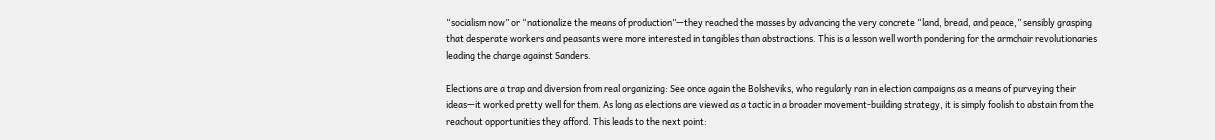“socialism now” or “nationalize the means of production”—they reached the masses by advancing the very concrete “land, bread, and peace,” sensibly grasping that desperate workers and peasants were more interested in tangibles than abstractions. This is a lesson well worth pondering for the armchair revolutionaries leading the charge against Sanders.

Elections are a trap and diversion from real organizing: See once again the Bolsheviks, who regularly ran in election campaigns as a means of purveying their ideas—it worked pretty well for them. As long as elections are viewed as a tactic in a broader movement-building strategy, it is simply foolish to abstain from the reachout opportunities they afford. This leads to the next point: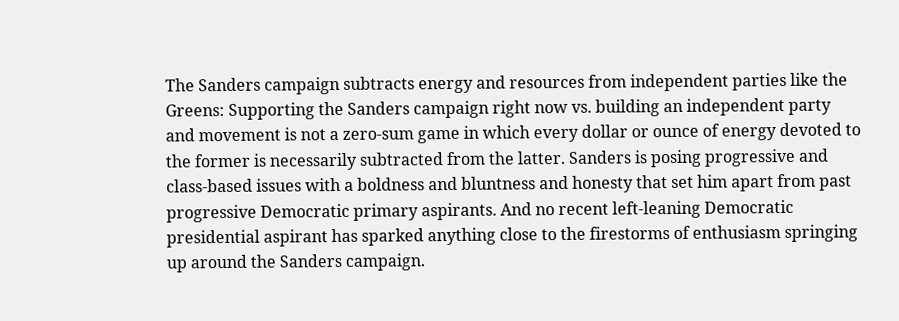The Sanders campaign subtracts energy and resources from independent parties like the Greens: Supporting the Sanders campaign right now vs. building an independent party and movement is not a zero-sum game in which every dollar or ounce of energy devoted to the former is necessarily subtracted from the latter. Sanders is posing progressive and class-based issues with a boldness and bluntness and honesty that set him apart from past progressive Democratic primary aspirants. And no recent left-leaning Democratic presidential aspirant has sparked anything close to the firestorms of enthusiasm springing up around the Sanders campaign.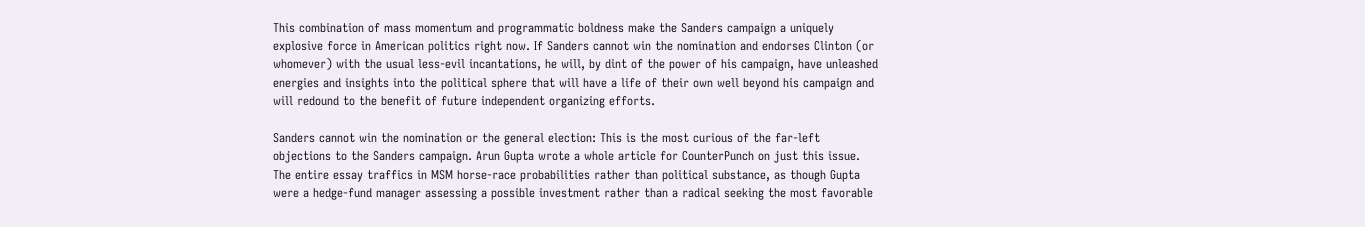This combination of mass momentum and programmatic boldness make the Sanders campaign a uniquely explosive force in American politics right now. If Sanders cannot win the nomination and endorses Clinton (or whomever) with the usual less-evil incantations, he will, by dint of the power of his campaign, have unleashed energies and insights into the political sphere that will have a life of their own well beyond his campaign and will redound to the benefit of future independent organizing efforts.

Sanders cannot win the nomination or the general election: This is the most curious of the far-left objections to the Sanders campaign. Arun Gupta wrote a whole article for CounterPunch on just this issue. The entire essay traffics in MSM horse-race probabilities rather than political substance, as though Gupta were a hedge-fund manager assessing a possible investment rather than a radical seeking the most favorable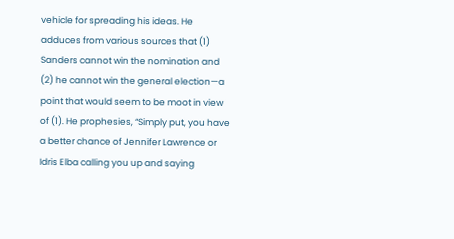vehicle for spreading his ideas. He adduces from various sources that (1) Sanders cannot win the nomination and (2) he cannot win the general election—a point that would seem to be moot in view of (1). He prophesies, “Simply put, you have a better chance of Jennifer Lawrence or Idris Elba calling you up and saying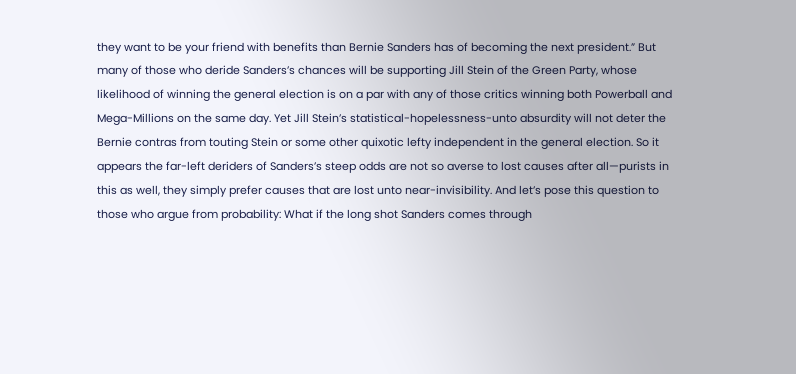they want to be your friend with benefits than Bernie Sanders has of becoming the next president.” But many of those who deride Sanders’s chances will be supporting Jill Stein of the Green Party, whose likelihood of winning the general election is on a par with any of those critics winning both Powerball and Mega-Millions on the same day. Yet Jill Stein’s statistical-hopelessness-unto absurdity will not deter the Bernie contras from touting Stein or some other quixotic lefty independent in the general election. So it appears the far-left deriders of Sanders’s steep odds are not so averse to lost causes after all—purists in this as well, they simply prefer causes that are lost unto near-invisibility. And let’s pose this question to those who argue from probability: What if the long shot Sanders comes through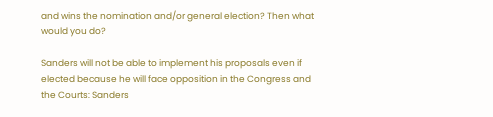and wins the nomination and/or general election? Then what would you do?

Sanders will not be able to implement his proposals even if elected because he will face opposition in the Congress and the Courts: Sanders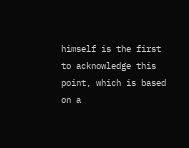himself is the first to acknowledge this point, which is based on a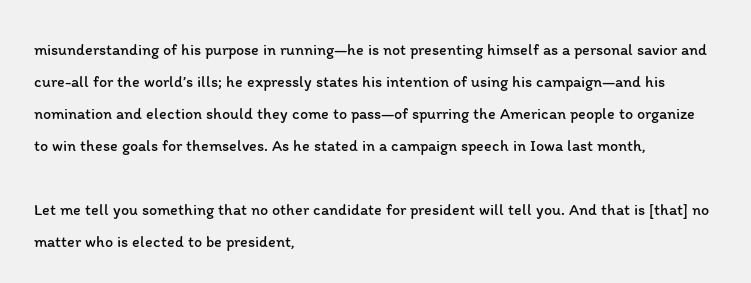misunderstanding of his purpose in running—he is not presenting himself as a personal savior and cure-all for the world’s ills; he expressly states his intention of using his campaign—and his nomination and election should they come to pass—of spurring the American people to organize to win these goals for themselves. As he stated in a campaign speech in Iowa last month,

Let me tell you something that no other candidate for president will tell you. And that is [that] no matter who is elected to be president,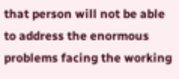that person will not be able to address the enormous problems facing the working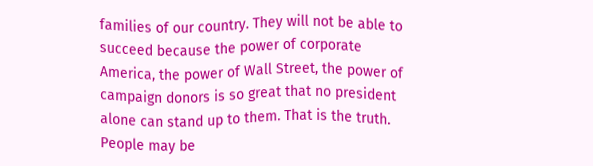families of our country. They will not be able to succeed because the power of corporate America, the power of Wall Street, the power of campaign donors is so great that no president alone can stand up to them. That is the truth. People may be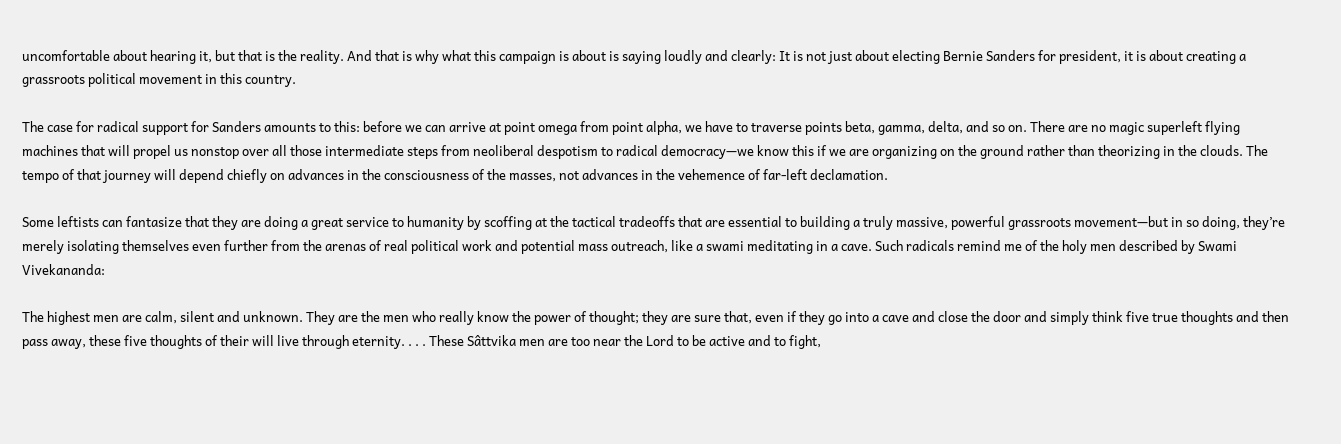uncomfortable about hearing it, but that is the reality. And that is why what this campaign is about is saying loudly and clearly: It is not just about electing Bernie Sanders for president, it is about creating a grassroots political movement in this country.

The case for radical support for Sanders amounts to this: before we can arrive at point omega from point alpha, we have to traverse points beta, gamma, delta, and so on. There are no magic superleft flying machines that will propel us nonstop over all those intermediate steps from neoliberal despotism to radical democracy—we know this if we are organizing on the ground rather than theorizing in the clouds. The tempo of that journey will depend chiefly on advances in the consciousness of the masses, not advances in the vehemence of far-left declamation.

Some leftists can fantasize that they are doing a great service to humanity by scoffing at the tactical tradeoffs that are essential to building a truly massive, powerful grassroots movement—but in so doing, they’re merely isolating themselves even further from the arenas of real political work and potential mass outreach, like a swami meditating in a cave. Such radicals remind me of the holy men described by Swami Vivekananda:

The highest men are calm, silent and unknown. They are the men who really know the power of thought; they are sure that, even if they go into a cave and close the door and simply think five true thoughts and then pass away, these five thoughts of their will live through eternity. . . . These Sâttvika men are too near the Lord to be active and to fight,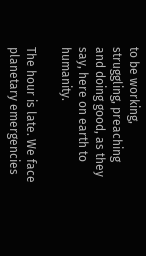to be working, struggling, preaching and doing good, as they say, here on earth to humanity.

The hour is late. We face planetary emergencies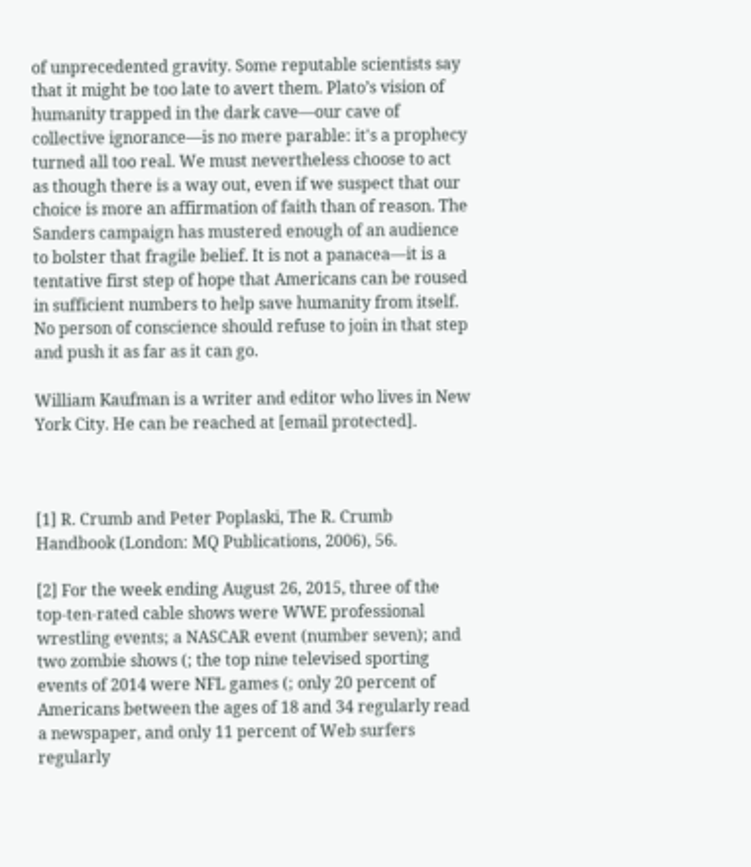of unprecedented gravity. Some reputable scientists say that it might be too late to avert them. Plato’s vision of humanity trapped in the dark cave—our cave of collective ignorance—is no mere parable: it's a prophecy turned all too real. We must nevertheless choose to act as though there is a way out, even if we suspect that our choice is more an affirmation of faith than of reason. The Sanders campaign has mustered enough of an audience to bolster that fragile belief. It is not a panacea—it is a tentative first step of hope that Americans can be roused in sufficient numbers to help save humanity from itself. No person of conscience should refuse to join in that step and push it as far as it can go.

William Kaufman is a writer and editor who lives in New York City. He can be reached at [email protected].



[1] R. Crumb and Peter Poplaski, The R. Crumb Handbook (London: MQ Publications, 2006), 56.

[2] For the week ending August 26, 2015, three of the top-ten-rated cable shows were WWE professional wrestling events; a NASCAR event (number seven); and two zombie shows (; the top nine televised sporting events of 2014 were NFL games (; only 20 percent of Americans between the ages of 18 and 34 regularly read a newspaper, and only 11 percent of Web surfers regularly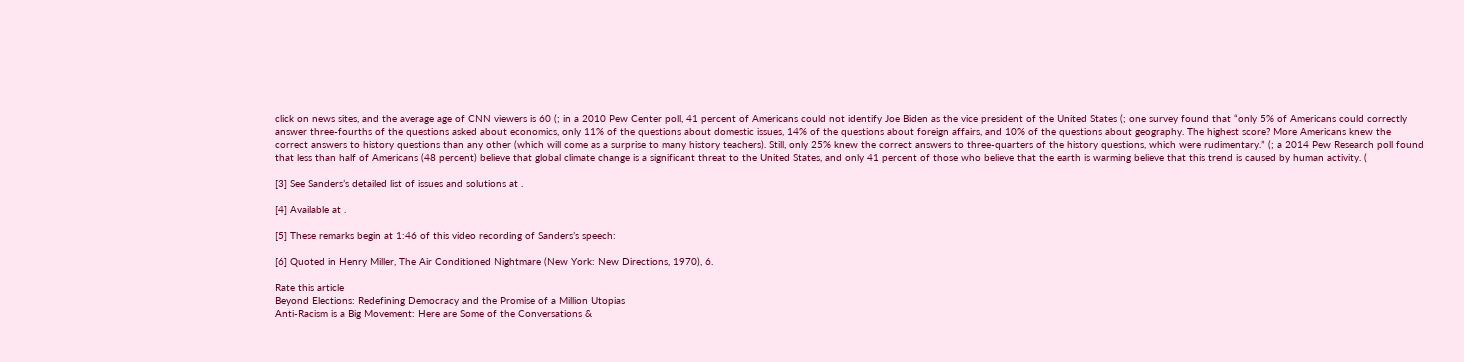click on news sites, and the average age of CNN viewers is 60 (; in a 2010 Pew Center poll, 41 percent of Americans could not identify Joe Biden as the vice president of the United States (; one survey found that “only 5% of Americans could correctly answer three-fourths of the questions asked about economics, only 11% of the questions about domestic issues, 14% of the questions about foreign affairs, and 10% of the questions about geography. The highest score? More Americans knew the correct answers to history questions than any other (which will come as a surprise to many history teachers). Still, only 25% knew the correct answers to three-quarters of the history questions, which were rudimentary.” (; a 2014 Pew Research poll found that less than half of Americans (48 percent) believe that global climate change is a significant threat to the United States, and only 41 percent of those who believe that the earth is warming believe that this trend is caused by human activity. (

[3] See Sanders’s detailed list of issues and solutions at .

[4] Available at .

[5] These remarks begin at 1:46 of this video recording of Sanders’s speech:

[6] Quoted in Henry Miller, The Air Conditioned Nightmare (New York: New Directions, 1970), 6.

Rate this article
Beyond Elections: Redefining Democracy and the Promise of a Million Utopias
Anti-Racism is a Big Movement: Here are Some of the Conversations &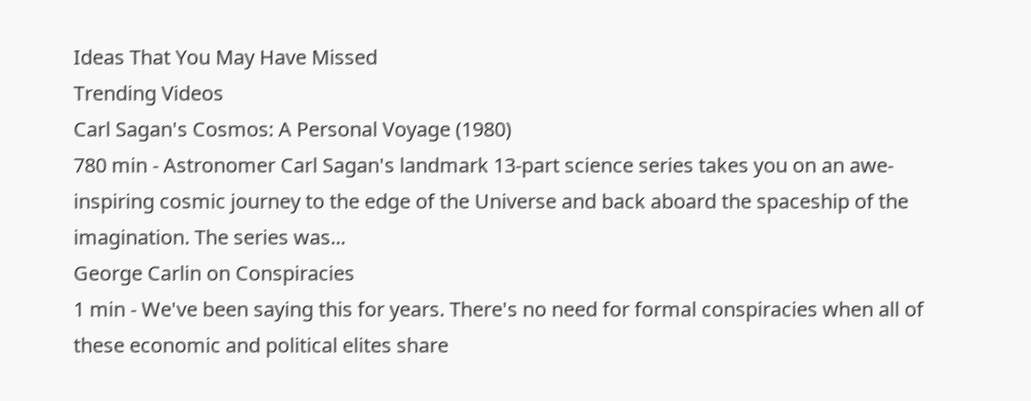Ideas That You May Have Missed
Trending Videos
Carl Sagan's Cosmos: A Personal Voyage (1980)
780 min - Astronomer Carl Sagan's landmark 13-part science series takes you on an awe-inspiring cosmic journey to the edge of the Universe and back aboard the spaceship of the imagination. The series was...
George Carlin on Conspiracies
1 min - We've been saying this for years. There's no need for formal conspiracies when all of these economic and political elites share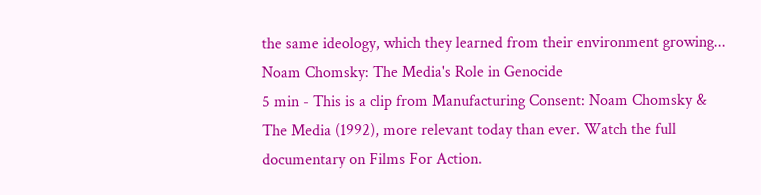the same ideology, which they learned from their environment growing...
Noam Chomsky: The Media's Role in Genocide
5 min - This is a clip from Manufacturing Consent: Noam Chomsky & The Media (1992), more relevant today than ever. Watch the full documentary on Films For Action.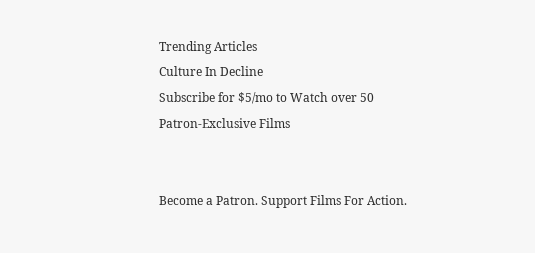Trending Articles
Culture In Decline
Subscribe for $5/mo to Watch over 50 Patron-Exclusive Films


Become a Patron. Support Films For Action.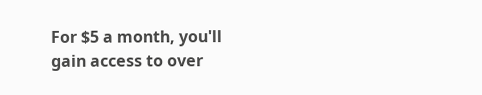For $5 a month, you'll gain access to over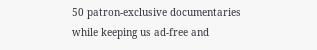50 patron-exclusive documentaries while keeping us ad-free and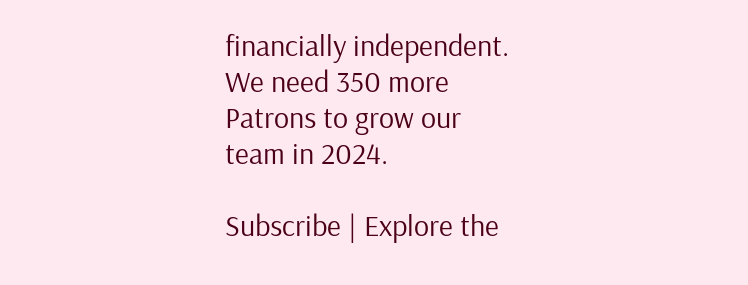financially independent. We need 350 more Patrons to grow our team in 2024.

Subscribe | Explore the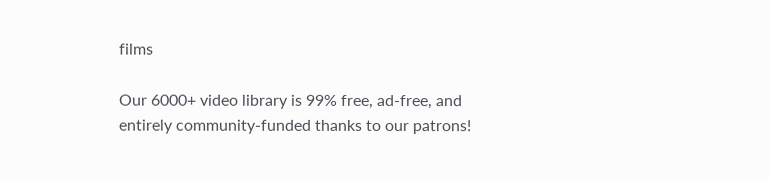films

Our 6000+ video library is 99% free, ad-free, and entirely community-funded thanks to our patrons!